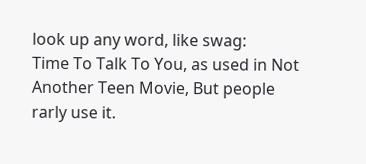look up any word, like swag:
Time To Talk To You, as used in Not Another Teen Movie, But people rarly use it.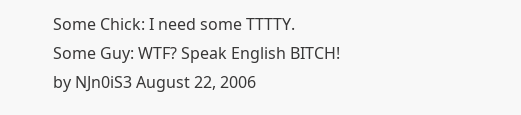Some Chick: I need some TTTTY.
Some Guy: WTF? Speak English BITCH!
by NJn0iS3 August 22, 2006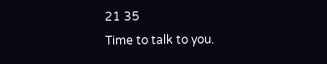21 35
Time to talk to you.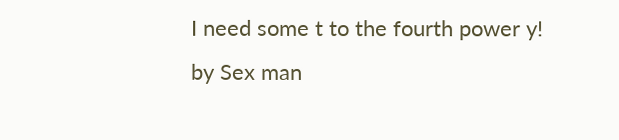I need some t to the fourth power y!
by Sex man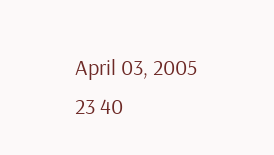April 03, 2005
23 40